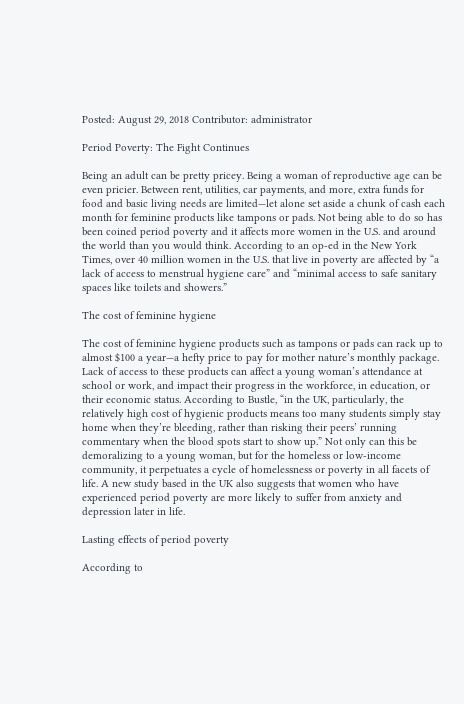Posted: August 29, 2018 Contributor: administrator

Period Poverty: The Fight Continues

Being an adult can be pretty pricey. Being a woman of reproductive age can be even pricier. Between rent, utilities, car payments, and more, extra funds for food and basic living needs are limited—let alone set aside a chunk of cash each month for feminine products like tampons or pads. Not being able to do so has been coined period poverty and it affects more women in the U.S. and around the world than you would think. According to an op-ed in the New York Times, over 40 million women in the U.S. that live in poverty are affected by “a lack of access to menstrual hygiene care” and “minimal access to safe sanitary spaces like toilets and showers.”

The cost of feminine hygiene

The cost of feminine hygiene products such as tampons or pads can rack up to almost $100 a year—a hefty price to pay for mother nature’s monthly package. Lack of access to these products can affect a young woman’s attendance at school or work, and impact their progress in the workforce, in education, or their economic status. According to Bustle, “in the UK, particularly, the relatively high cost of hygienic products means too many students simply stay home when they’re bleeding, rather than risking their peers’ running commentary when the blood spots start to show up.” Not only can this be demoralizing to a young woman, but for the homeless or low-income community, it perpetuates a cycle of homelessness or poverty in all facets of life. A new study based in the UK also suggests that women who have experienced period poverty are more likely to suffer from anxiety and depression later in life.

Lasting effects of period poverty

According to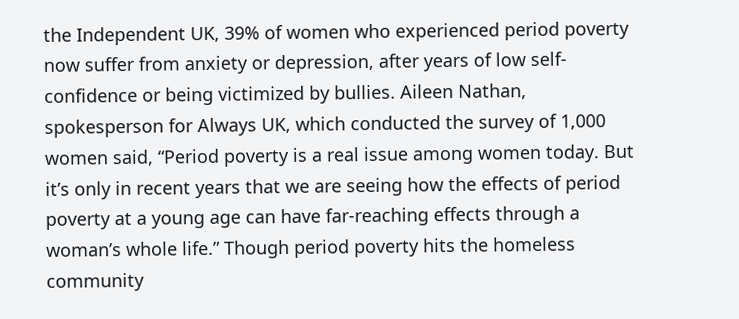the Independent UK, 39% of women who experienced period poverty now suffer from anxiety or depression, after years of low self-confidence or being victimized by bullies. Aileen Nathan, spokesperson for Always UK, which conducted the survey of 1,000 women said, “Period poverty is a real issue among women today. But it’s only in recent years that we are seeing how the effects of period poverty at a young age can have far-reaching effects through a woman’s whole life.” Though period poverty hits the homeless community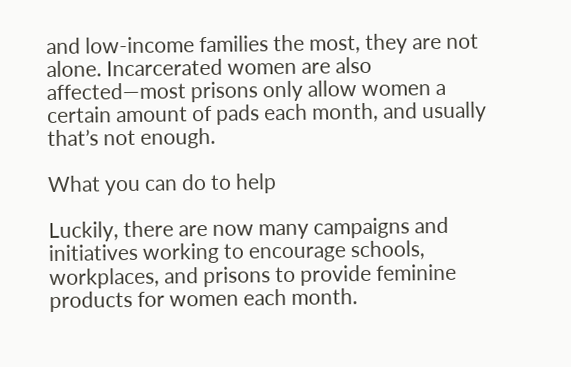and low-income families the most, they are not alone. Incarcerated women are also affected—most prisons only allow women a certain amount of pads each month, and usually that’s not enough.

What you can do to help

Luckily, there are now many campaigns and initiatives working to encourage schools, workplaces, and prisons to provide feminine products for women each month.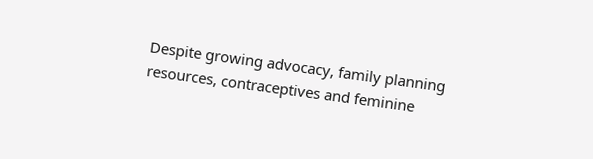Despite growing advocacy, family planning resources, contraceptives and feminine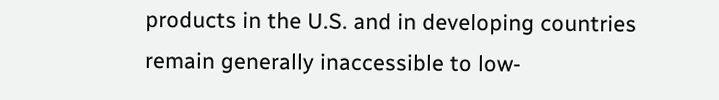products in the U.S. and in developing countries remain generally inaccessible to low-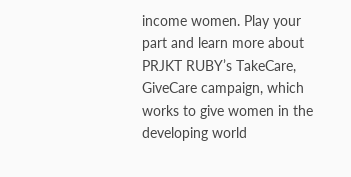income women. Play your part and learn more about PRJKT RUBY’s TakeCare, GiveCare campaign, which works to give women in the developing world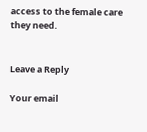access to the female care they need.


Leave a Reply

Your email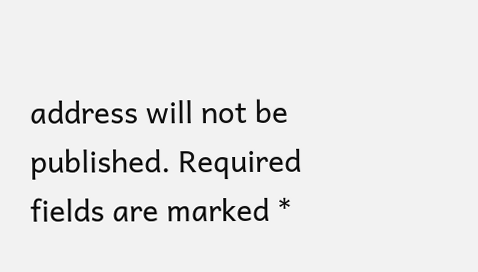address will not be published. Required fields are marked *